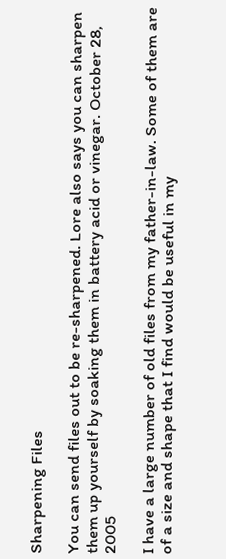Sharpening Files

You can send files out to be re-sharpened. Lore also says you can sharpen them up yourself by soaking them in battery acid or vinegar. October 28, 2005

I have a large number of old files from my father-in-law. Some of them are of a size and shape that I find would be useful in my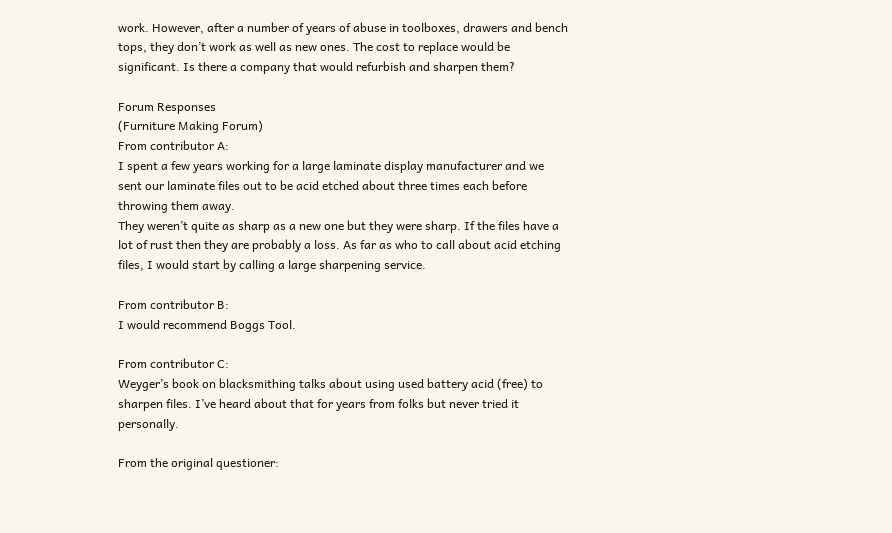work. However, after a number of years of abuse in toolboxes, drawers and bench tops, they don’t work as well as new ones. The cost to replace would be significant. Is there a company that would refurbish and sharpen them?

Forum Responses
(Furniture Making Forum)
From contributor A:
I spent a few years working for a large laminate display manufacturer and we sent our laminate files out to be acid etched about three times each before throwing them away.
They weren’t quite as sharp as a new one but they were sharp. If the files have a lot of rust then they are probably a loss. As far as who to call about acid etching files, I would start by calling a large sharpening service.

From contributor B:
I would recommend Boggs Tool.

From contributor C:
Weyger’s book on blacksmithing talks about using used battery acid (free) to sharpen files. I’ve heard about that for years from folks but never tried it personally.

From the original questioner: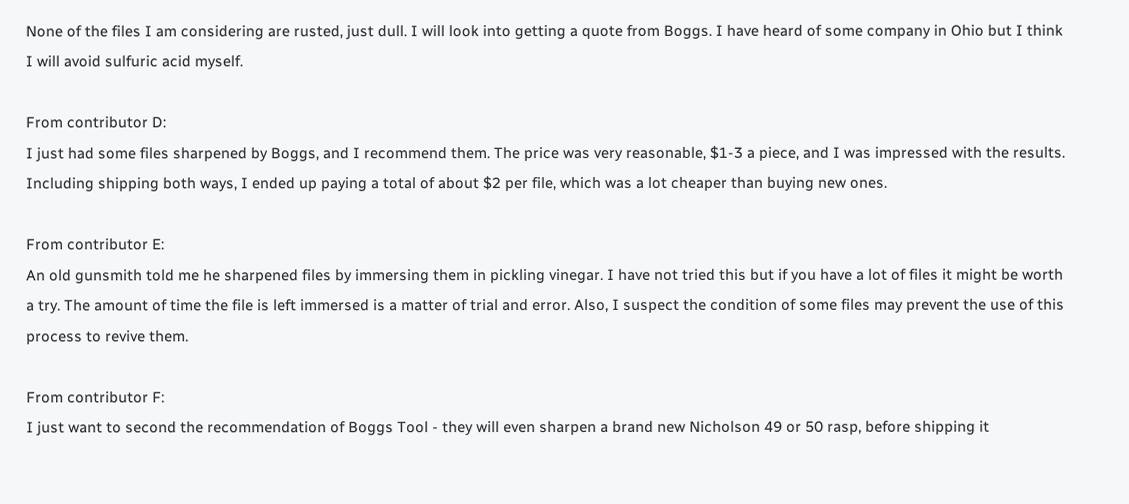None of the files I am considering are rusted, just dull. I will look into getting a quote from Boggs. I have heard of some company in Ohio but I think I will avoid sulfuric acid myself.

From contributor D:
I just had some files sharpened by Boggs, and I recommend them. The price was very reasonable, $1-3 a piece, and I was impressed with the results. Including shipping both ways, I ended up paying a total of about $2 per file, which was a lot cheaper than buying new ones.

From contributor E:
An old gunsmith told me he sharpened files by immersing them in pickling vinegar. I have not tried this but if you have a lot of files it might be worth a try. The amount of time the file is left immersed is a matter of trial and error. Also, I suspect the condition of some files may prevent the use of this process to revive them.

From contributor F:
I just want to second the recommendation of Boggs Tool - they will even sharpen a brand new Nicholson 49 or 50 rasp, before shipping it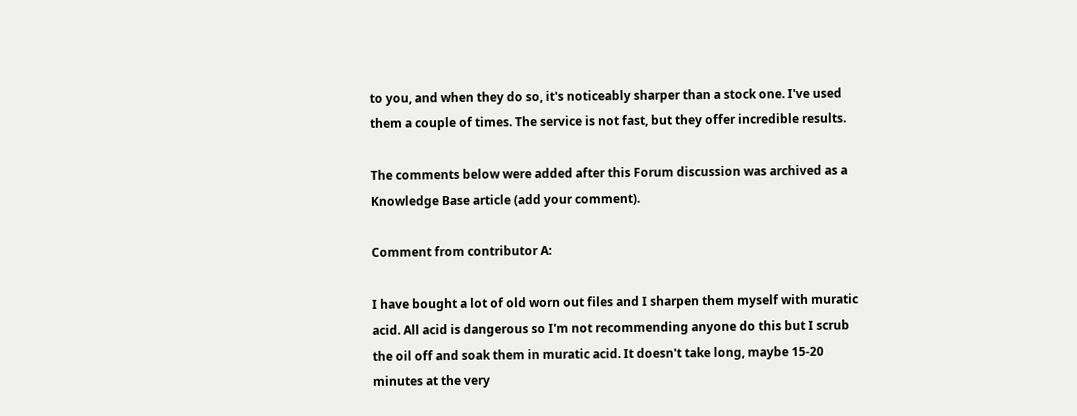to you, and when they do so, it's noticeably sharper than a stock one. I've used them a couple of times. The service is not fast, but they offer incredible results.

The comments below were added after this Forum discussion was archived as a Knowledge Base article (add your comment).

Comment from contributor A:

I have bought a lot of old worn out files and I sharpen them myself with muratic acid. All acid is dangerous so I'm not recommending anyone do this but I scrub the oil off and soak them in muratic acid. It doesn't take long, maybe 15-20 minutes at the very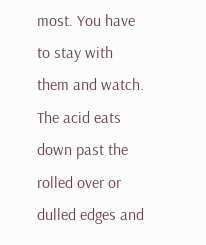most. You have to stay with them and watch. The acid eats down past the rolled over or dulled edges and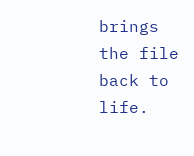brings the file back to life.